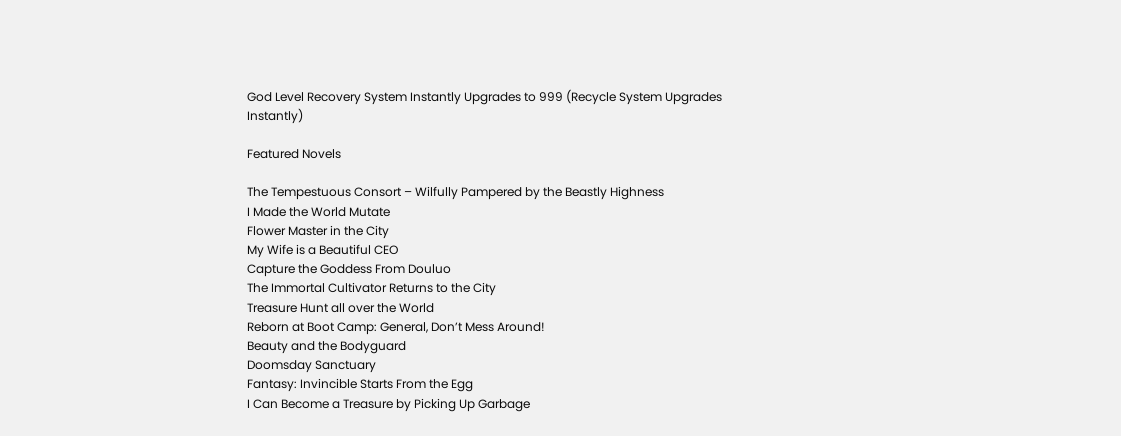God Level Recovery System Instantly Upgrades to 999 (Recycle System Upgrades Instantly)

Featured Novels

The Tempestuous Consort – Wilfully Pampered by the Beastly Highness
I Made the World Mutate
Flower Master in the City
My Wife is a Beautiful CEO
Capture the Goddess From Douluo
The Immortal Cultivator Returns to the City
Treasure Hunt all over the World
Reborn at Boot Camp: General, Don’t Mess Around!
Beauty and the Bodyguard
Doomsday Sanctuary
Fantasy: Invincible Starts From the Egg
I Can Become a Treasure by Picking Up Garbage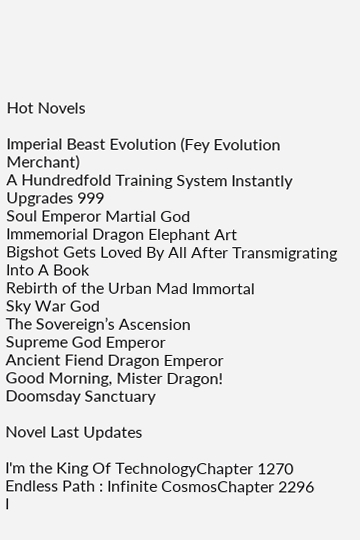Hot Novels

Imperial Beast Evolution (Fey Evolution Merchant)
A Hundredfold Training System Instantly Upgrades 999
Soul Emperor Martial God
Immemorial Dragon Elephant Art
Bigshot Gets Loved By All After Transmigrating Into A Book
Rebirth of the Urban Mad Immortal
Sky War God
The Sovereign’s Ascension
Supreme God Emperor
Ancient Fiend Dragon Emperor
Good Morning, Mister Dragon!
Doomsday Sanctuary

Novel Last Updates

I'm the King Of TechnologyChapter 1270
Endless Path : Infinite CosmosChapter 2296
I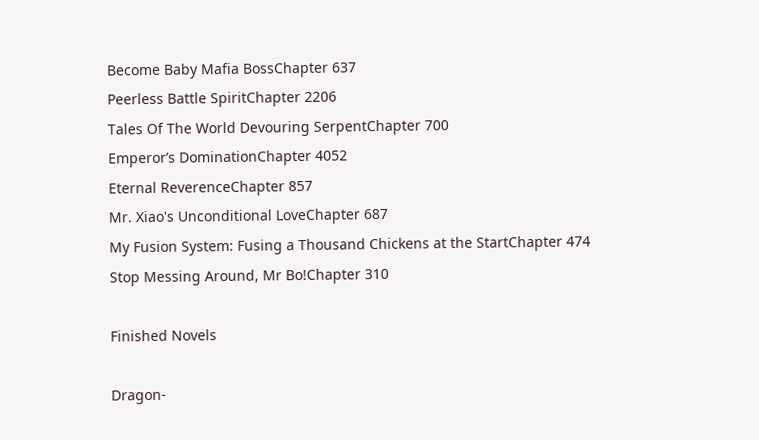Become Baby Mafia BossChapter 637
Peerless Battle SpiritChapter 2206
Tales Of The World Devouring SerpentChapter 700
Emperor’s DominationChapter 4052
Eternal ReverenceChapter 857
Mr. Xiao's Unconditional LoveChapter 687
My Fusion System: Fusing a Thousand Chickens at the StartChapter 474
Stop Messing Around, Mr Bo!Chapter 310

Finished Novels

Dragon-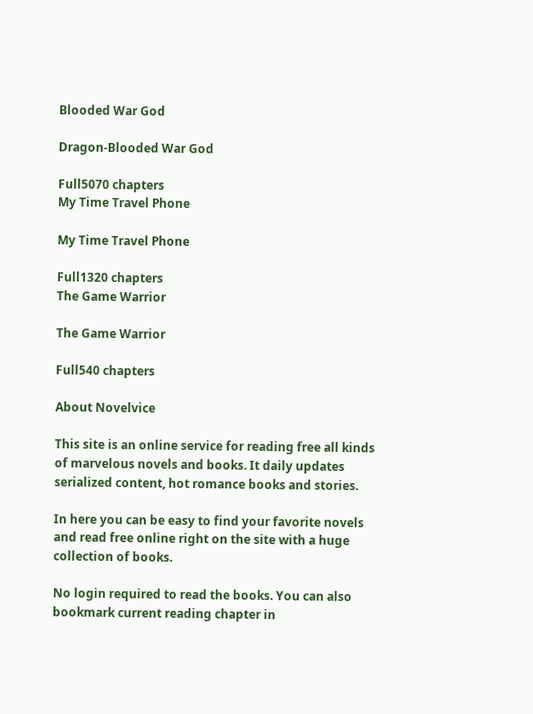Blooded War God

Dragon-Blooded War God

Full5070 chapters
My Time Travel Phone

My Time Travel Phone

Full1320 chapters
The Game Warrior

The Game Warrior

Full540 chapters

About Novelvice

This site is an online service for reading free all kinds of marvelous novels and books. It daily updates serialized content, hot romance books and stories.

In here you can be easy to find your favorite novels and read free online right on the site with a huge collection of books.

No login required to read the books. You can also bookmark current reading chapter in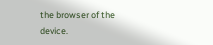the browser of the device.